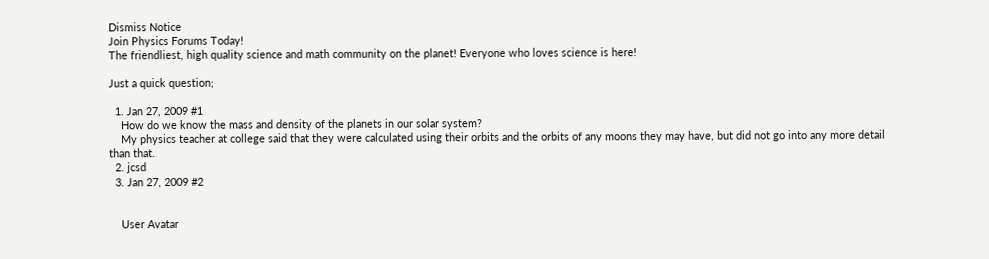Dismiss Notice
Join Physics Forums Today!
The friendliest, high quality science and math community on the planet! Everyone who loves science is here!

Just a quick question;

  1. Jan 27, 2009 #1
    How do we know the mass and density of the planets in our solar system?
    My physics teacher at college said that they were calculated using their orbits and the orbits of any moons they may have, but did not go into any more detail than that.
  2. jcsd
  3. Jan 27, 2009 #2


    User Avatar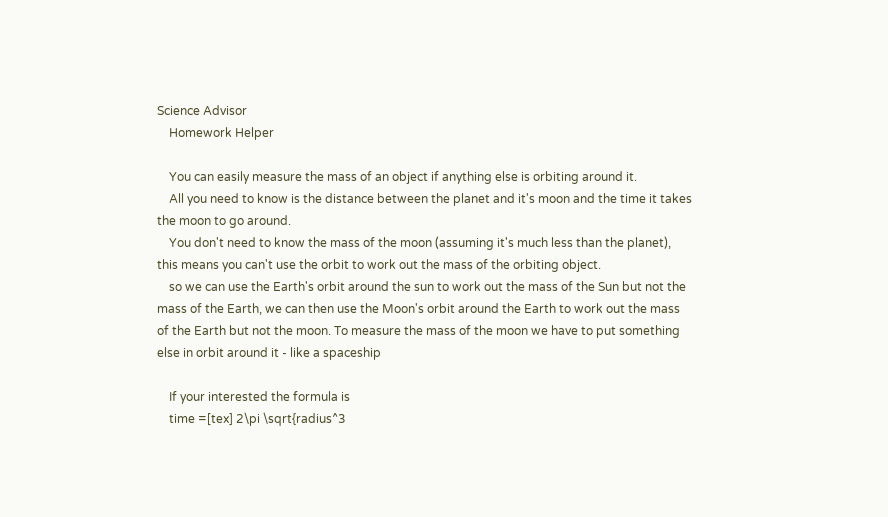Science Advisor
    Homework Helper

    You can easily measure the mass of an object if anything else is orbiting around it.
    All you need to know is the distance between the planet and it's moon and the time it takes the moon to go around.
    You don't need to know the mass of the moon (assuming it's much less than the planet), this means you can't use the orbit to work out the mass of the orbiting object.
    so we can use the Earth's orbit around the sun to work out the mass of the Sun but not the mass of the Earth, we can then use the Moon's orbit around the Earth to work out the mass of the Earth but not the moon. To measure the mass of the moon we have to put something else in orbit around it - like a spaceship

    If your interested the formula is
    time =[tex] 2\pi \sqrt{radius^3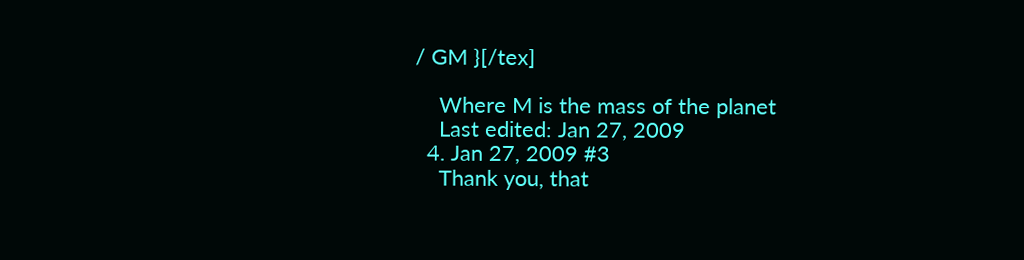/ GM }[/tex]

    Where M is the mass of the planet
    Last edited: Jan 27, 2009
  4. Jan 27, 2009 #3
    Thank you, that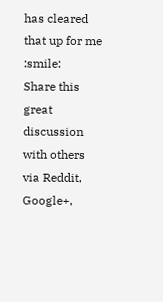has cleared that up for me :smile:
Share this great discussion with others via Reddit, Google+,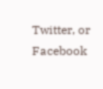Twitter, or Facebook